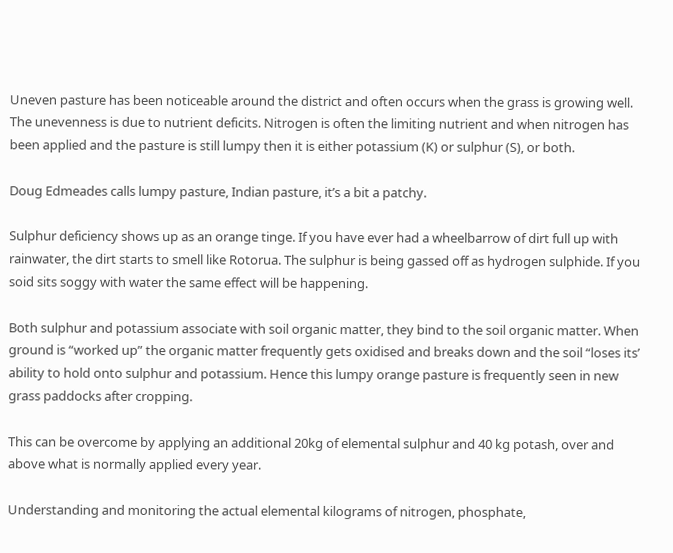Uneven pasture has been noticeable around the district and often occurs when the grass is growing well. The unevenness is due to nutrient deficits. Nitrogen is often the limiting nutrient and when nitrogen has been applied and the pasture is still lumpy then it is either potassium (K) or sulphur (S), or both.

Doug Edmeades calls lumpy pasture, Indian pasture, it’s a bit a patchy.

Sulphur deficiency shows up as an orange tinge. If you have ever had a wheelbarrow of dirt full up with rainwater, the dirt starts to smell like Rotorua. The sulphur is being gassed off as hydrogen sulphide. If you soid sits soggy with water the same effect will be happening.

Both sulphur and potassium associate with soil organic matter, they bind to the soil organic matter. When ground is “worked up” the organic matter frequently gets oxidised and breaks down and the soil “loses its’ ability to hold onto sulphur and potassium. Hence this lumpy orange pasture is frequently seen in new grass paddocks after cropping.

This can be overcome by applying an additional 20kg of elemental sulphur and 40 kg potash, over and above what is normally applied every year.

Understanding and monitoring the actual elemental kilograms of nitrogen, phosphate,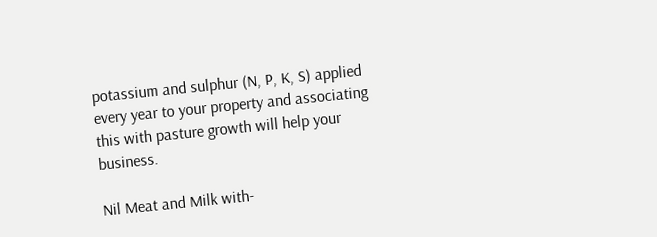potassium and sulphur (N, P, K, S) applied every year to your property and associating this with pasture growth will help your business.

Nil Meat and Milk with-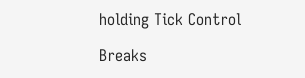holding Tick Control

Breaks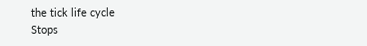the tick life cycle
Stops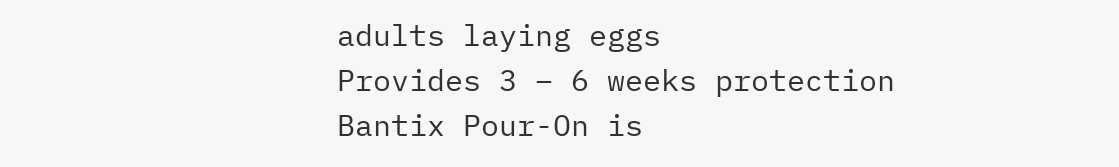adults laying eggs
Provides 3 – 6 weeks protection
Bantix Pour-On is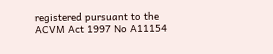registered pursuant to the
ACVM Act 1997 No A11154